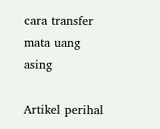cara transfer mata uang asing

Artikel perihal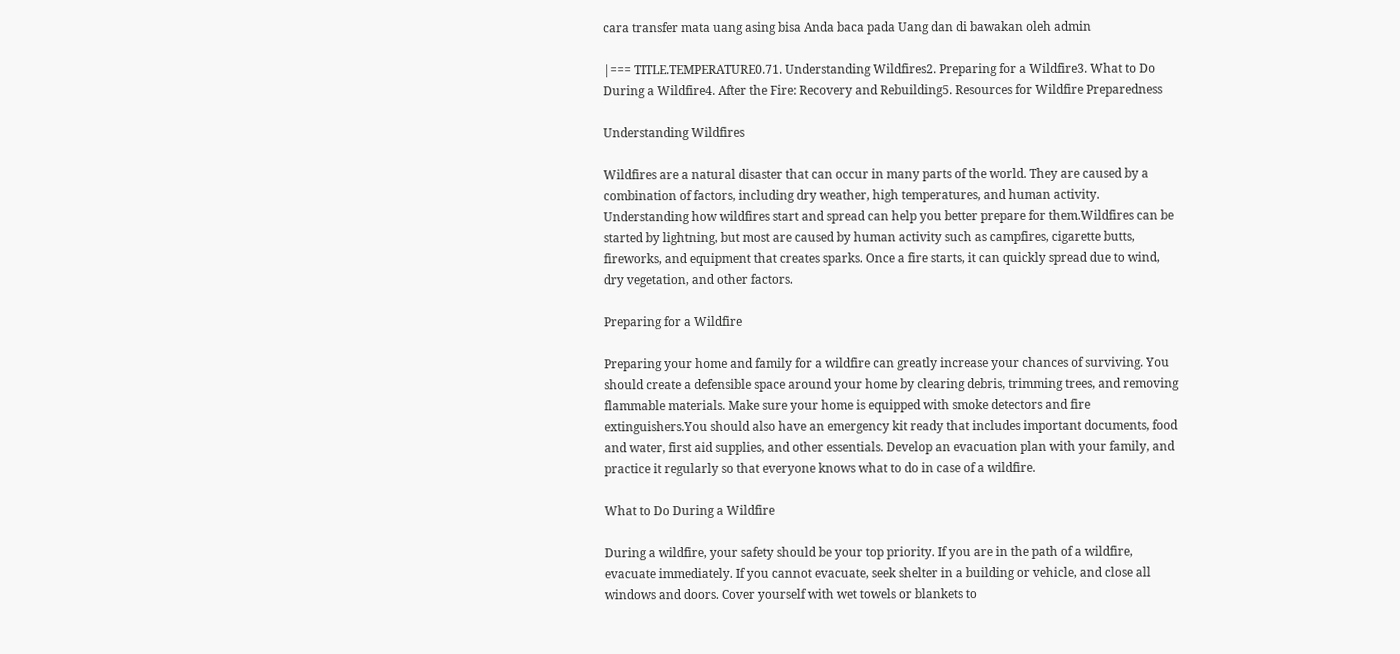cara transfer mata uang asing bisa Anda baca pada Uang dan di bawakan oleh admin

|=== TITLE.TEMPERATURE0.71. Understanding Wildfires2. Preparing for a Wildfire3. What to Do During a Wildfire4. After the Fire: Recovery and Rebuilding5. Resources for Wildfire Preparedness

Understanding Wildfires

Wildfires are a natural disaster that can occur in many parts of the world. They are caused by a combination of factors, including dry weather, high temperatures, and human activity. Understanding how wildfires start and spread can help you better prepare for them.Wildfires can be started by lightning, but most are caused by human activity such as campfires, cigarette butts, fireworks, and equipment that creates sparks. Once a fire starts, it can quickly spread due to wind, dry vegetation, and other factors.

Preparing for a Wildfire

Preparing your home and family for a wildfire can greatly increase your chances of surviving. You should create a defensible space around your home by clearing debris, trimming trees, and removing flammable materials. Make sure your home is equipped with smoke detectors and fire extinguishers.You should also have an emergency kit ready that includes important documents, food and water, first aid supplies, and other essentials. Develop an evacuation plan with your family, and practice it regularly so that everyone knows what to do in case of a wildfire.

What to Do During a Wildfire

During a wildfire, your safety should be your top priority. If you are in the path of a wildfire, evacuate immediately. If you cannot evacuate, seek shelter in a building or vehicle, and close all windows and doors. Cover yourself with wet towels or blankets to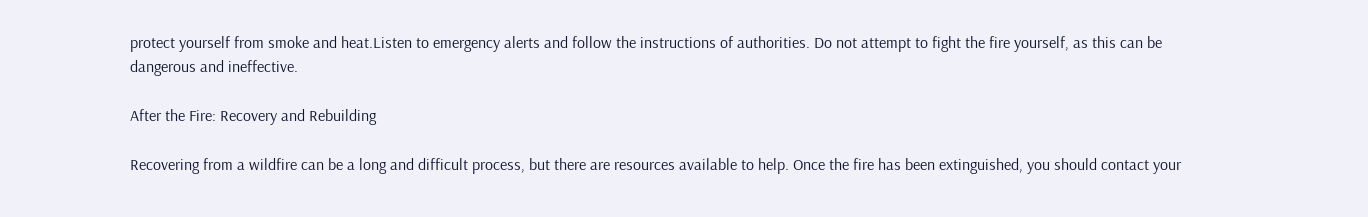protect yourself from smoke and heat.Listen to emergency alerts and follow the instructions of authorities. Do not attempt to fight the fire yourself, as this can be dangerous and ineffective.

After the Fire: Recovery and Rebuilding

Recovering from a wildfire can be a long and difficult process, but there are resources available to help. Once the fire has been extinguished, you should contact your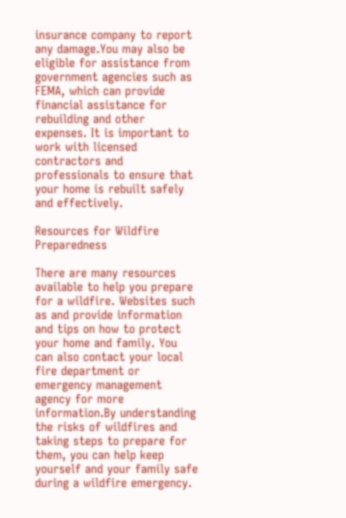insurance company to report any damage.You may also be eligible for assistance from government agencies such as FEMA, which can provide financial assistance for rebuilding and other expenses. It is important to work with licensed contractors and professionals to ensure that your home is rebuilt safely and effectively.

Resources for Wildfire Preparedness

There are many resources available to help you prepare for a wildfire. Websites such as and provide information and tips on how to protect your home and family. You can also contact your local fire department or emergency management agency for more information.By understanding the risks of wildfires and taking steps to prepare for them, you can help keep yourself and your family safe during a wildfire emergency.